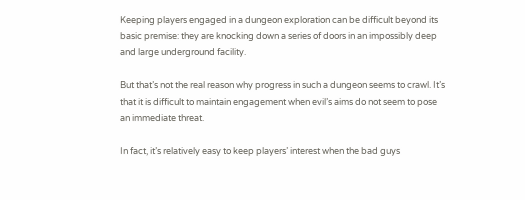Keeping players engaged in a dungeon exploration can be difficult beyond its basic premise: they are knocking down a series of doors in an impossibly deep and large underground facility.

But that’s not the real reason why progress in such a dungeon seems to crawl. It’s that it is difficult to maintain engagement when evil’s aims do not seem to pose an immediate threat.

In fact, it’s relatively easy to keep players’ interest when the bad guys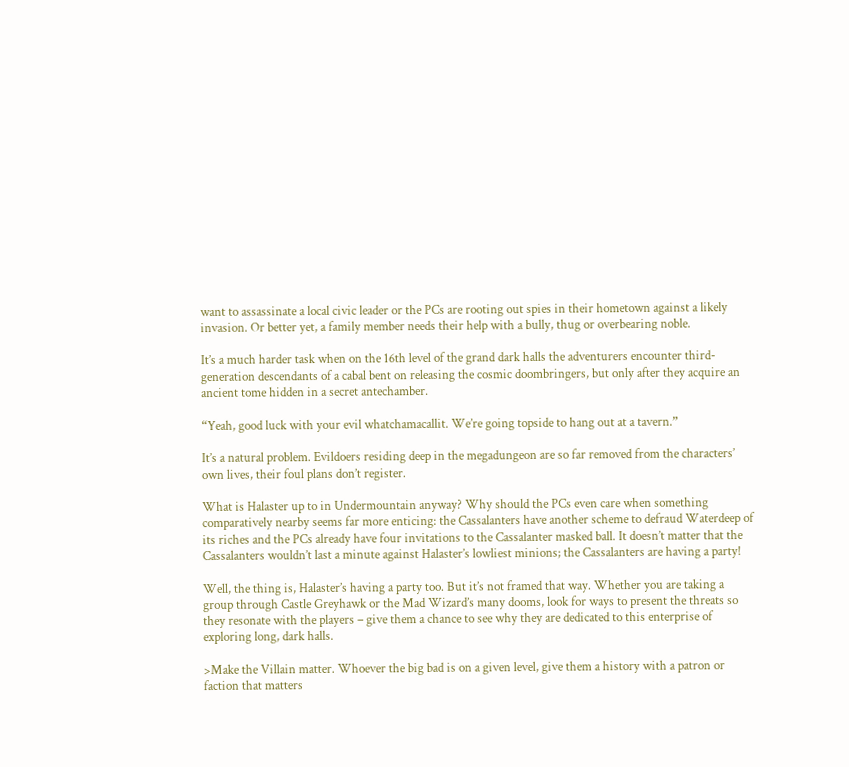want to assassinate a local civic leader or the PCs are rooting out spies in their hometown against a likely invasion. Or better yet, a family member needs their help with a bully, thug or overbearing noble.

It’s a much harder task when on the 16th level of the grand dark halls the adventurers encounter third-generation descendants of a cabal bent on releasing the cosmic doombringers, but only after they acquire an ancient tome hidden in a secret antechamber.

“Yeah, good luck with your evil whatchamacallit. We’re going topside to hang out at a tavern.”

It’s a natural problem. Evildoers residing deep in the megadungeon are so far removed from the characters’ own lives, their foul plans don’t register.

What is Halaster up to in Undermountain anyway? Why should the PCs even care when something comparatively nearby seems far more enticing: the Cassalanters have another scheme to defraud Waterdeep of its riches and the PCs already have four invitations to the Cassalanter masked ball. It doesn’t matter that the Cassalanters wouldn’t last a minute against Halaster’s lowliest minions; the Cassalanters are having a party!

Well, the thing is, Halaster’s having a party too. But it’s not framed that way. Whether you are taking a group through Castle Greyhawk or the Mad Wizard’s many dooms, look for ways to present the threats so they resonate with the players – give them a chance to see why they are dedicated to this enterprise of exploring long, dark halls.

>Make the Villain matter. Whoever the big bad is on a given level, give them a history with a patron or faction that matters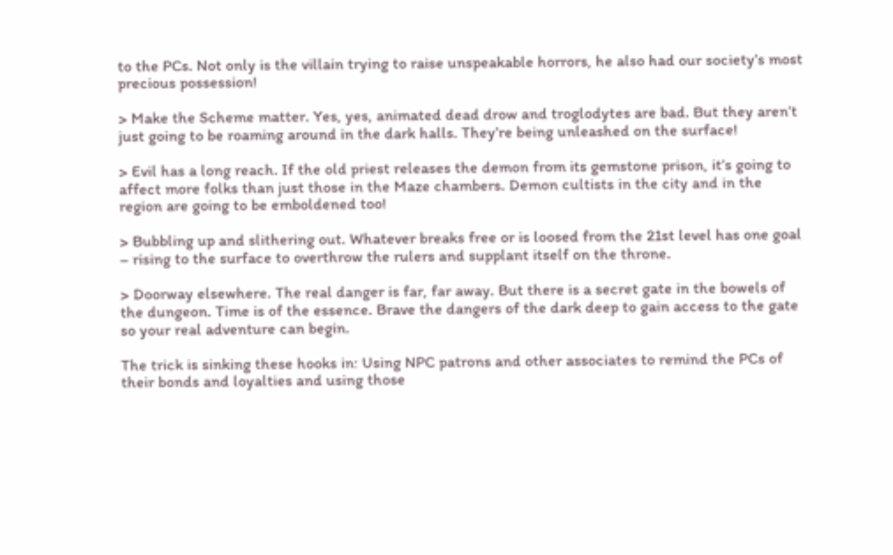to the PCs. Not only is the villain trying to raise unspeakable horrors, he also had our society’s most precious possession!

> Make the Scheme matter. Yes, yes, animated dead drow and troglodytes are bad. But they aren’t just going to be roaming around in the dark halls. They’re being unleashed on the surface!

> Evil has a long reach. If the old priest releases the demon from its gemstone prison, it’s going to affect more folks than just those in the Maze chambers. Demon cultists in the city and in the region are going to be emboldened too!

> Bubbling up and slithering out. Whatever breaks free or is loosed from the 21st level has one goal – rising to the surface to overthrow the rulers and supplant itself on the throne.

> Doorway elsewhere. The real danger is far, far away. But there is a secret gate in the bowels of the dungeon. Time is of the essence. Brave the dangers of the dark deep to gain access to the gate so your real adventure can begin.

The trick is sinking these hooks in: Using NPC patrons and other associates to remind the PCs of their bonds and loyalties and using those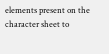elements present on the character sheet to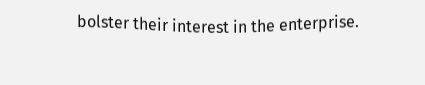bolster their interest in the enterprise.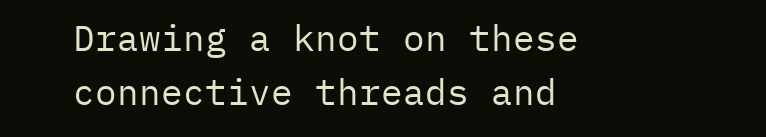Drawing a knot on these connective threads and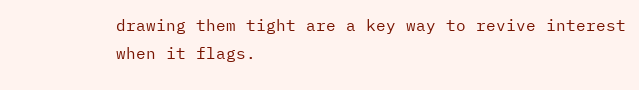drawing them tight are a key way to revive interest when it flags.